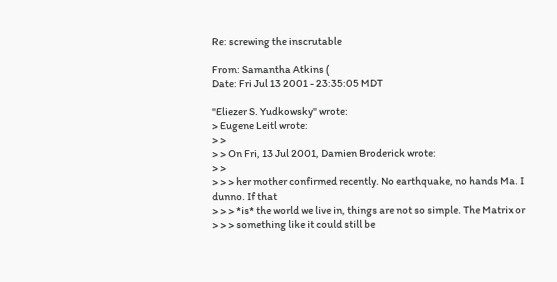Re: screwing the inscrutable

From: Samantha Atkins (
Date: Fri Jul 13 2001 - 23:35:05 MDT

"Eliezer S. Yudkowsky" wrote:
> Eugene Leitl wrote:
> >
> > On Fri, 13 Jul 2001, Damien Broderick wrote:
> >
> > > her mother confirmed recently. No earthquake, no hands Ma. I dunno. If that
> > > *is* the world we live in, things are not so simple. The Matrix or
> > > something like it could still be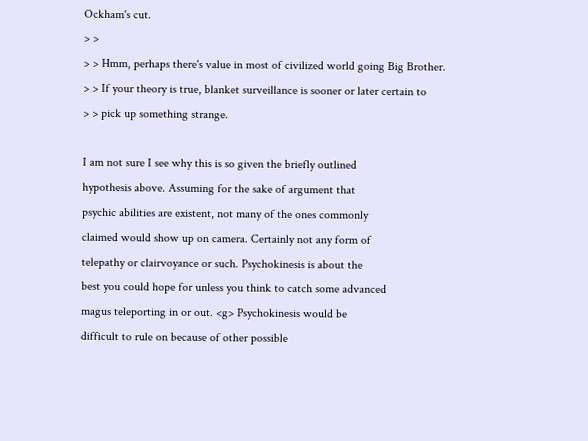Ockham's cut.
> >
> > Hmm, perhaps there's value in most of civilized world going Big Brother.
> > If your theory is true, blanket surveillance is sooner or later certain to
> > pick up something strange.

I am not sure I see why this is so given the briefly outlined
hypothesis above. Assuming for the sake of argument that
psychic abilities are existent, not many of the ones commonly
claimed would show up on camera. Certainly not any form of
telepathy or clairvoyance or such. Psychokinesis is about the
best you could hope for unless you think to catch some advanced
magus teleporting in or out. <g> Psychokinesis would be
difficult to rule on because of other possible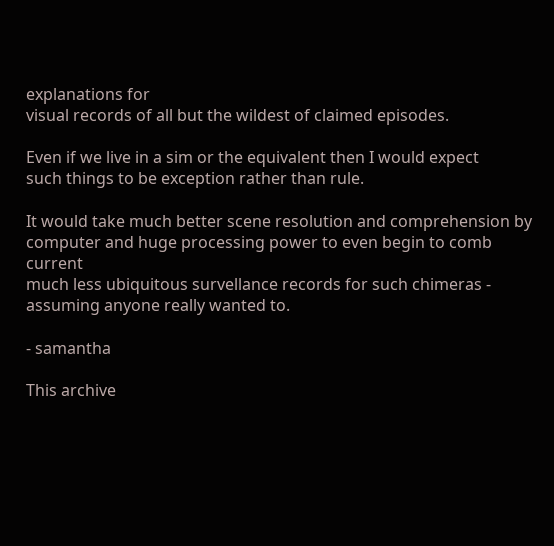explanations for
visual records of all but the wildest of claimed episodes.

Even if we live in a sim or the equivalent then I would expect
such things to be exception rather than rule.

It would take much better scene resolution and comprehension by
computer and huge processing power to even begin to comb current
much less ubiquitous survellance records for such chimeras -
assuming anyone really wanted to.

- samantha

This archive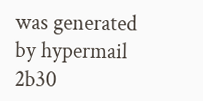was generated by hypermail 2b30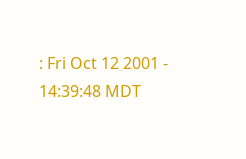: Fri Oct 12 2001 - 14:39:48 MDT